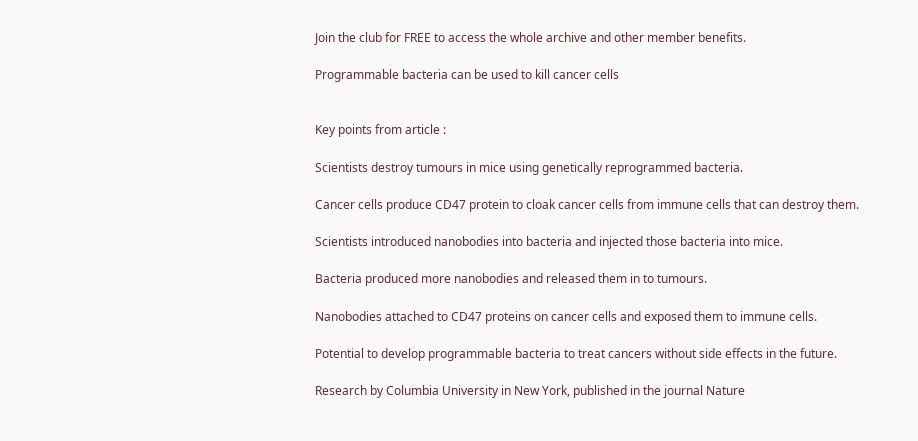Join the club for FREE to access the whole archive and other member benefits.

Programmable bacteria can be used to kill cancer cells


Key points from article :

Scientists destroy tumours in mice using genetically reprogrammed bacteria.

Cancer cells produce CD47 protein to cloak cancer cells from immune cells that can destroy them.

Scientists introduced nanobodies into bacteria and injected those bacteria into mice.

Bacteria produced more nanobodies and released them in to tumours.

Nanobodies attached to CD47 proteins on cancer cells and exposed them to immune cells.

Potential to develop programmable bacteria to treat cancers without side effects in the future.

Research by Columbia University in New York, published in the journal Nature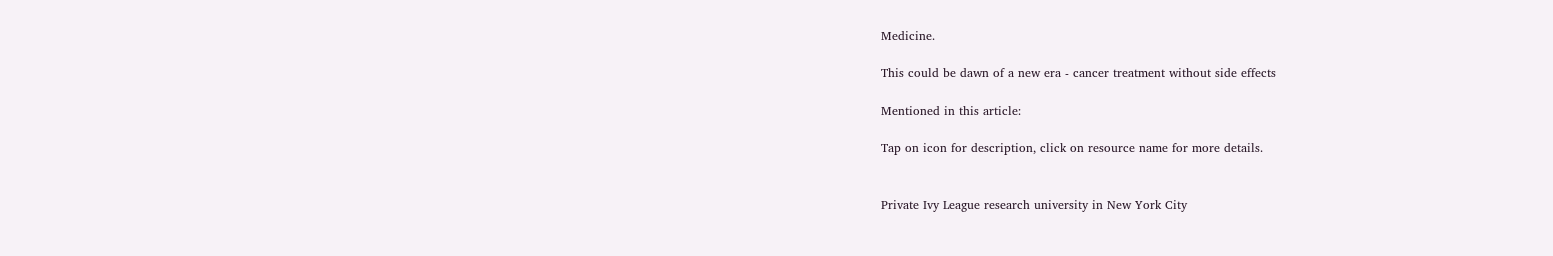Medicine.

This could be dawn of a new era - cancer treatment without side effects

Mentioned in this article:

Tap on icon for description, click on resource name for more details.


Private Ivy League research university in New York City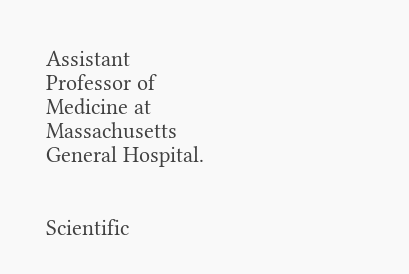Assistant Professor of Medicine at Massachusetts General Hospital.


Scientific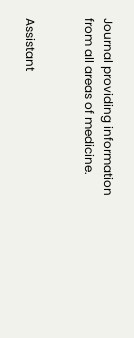Journal providing information from all areas of medicine.


Assistant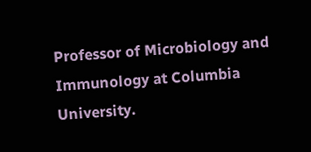Professor of Microbiology and Immunology at Columbia University.